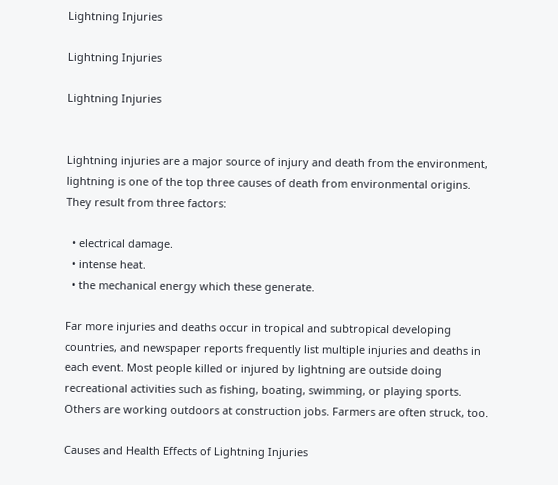Lightning Injuries

Lightning Injuries

Lightning Injuries


Lightning injuries are a major source of injury and death from the environment, lightning is one of the top three causes of death from environmental origins. They result from three factors:

  • electrical damage.
  • intense heat.
  • the mechanical energy which these generate.

Far more injuries and deaths occur in tropical and subtropical developing countries, and newspaper reports frequently list multiple injuries and deaths in each event. Most people killed or injured by lightning are outside doing recreational activities such as fishing, boating, swimming, or playing sports. Others are working outdoors at construction jobs. Farmers are often struck, too.

Causes and Health Effects of Lightning Injuries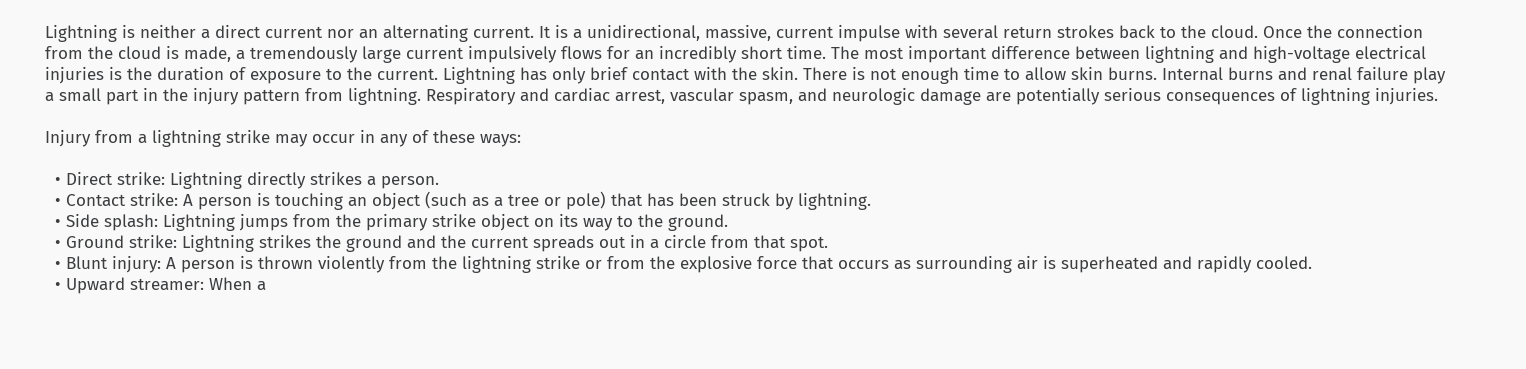Lightning is neither a direct current nor an alternating current. It is a unidirectional, massive, current impulse with several return strokes back to the cloud. Once the connection from the cloud is made, a tremendously large current impulsively flows for an incredibly short time. The most important difference between lightning and high-voltage electrical injuries is the duration of exposure to the current. Lightning has only brief contact with the skin. There is not enough time to allow skin burns. Internal burns and renal failure play a small part in the injury pattern from lightning. Respiratory and cardiac arrest, vascular spasm, and neurologic damage are potentially serious consequences of lightning injuries.

Injury from a lightning strike may occur in any of these ways:

  • Direct strike: Lightning directly strikes a person.
  • Contact strike: A person is touching an object (such as a tree or pole) that has been struck by lightning.
  • Side splash: Lightning jumps from the primary strike object on its way to the ground.
  • Ground strike: Lightning strikes the ground and the current spreads out in a circle from that spot.
  • Blunt injury: A person is thrown violently from the lightning strike or from the explosive force that occurs as surrounding air is superheated and rapidly cooled.
  • Upward streamer: When a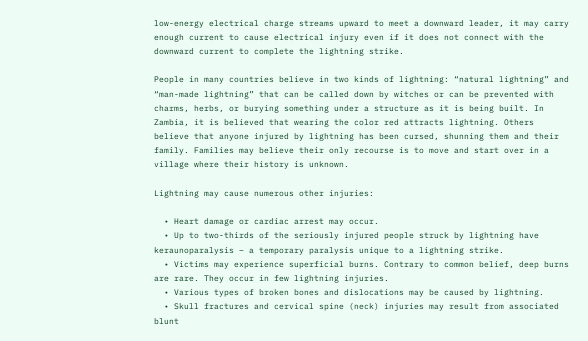low-energy electrical charge streams upward to meet a downward leader, it may carry enough current to cause electrical injury even if it does not connect with the downward current to complete the lightning strike.

People in many countries believe in two kinds of lightning: “natural lightning” and “man-made lightning” that can be called down by witches or can be prevented with charms, herbs, or burying something under a structure as it is being built. In Zambia, it is believed that wearing the color red attracts lightning. Others believe that anyone injured by lightning has been cursed, shunning them and their family. Families may believe their only recourse is to move and start over in a village where their history is unknown.

Lightning may cause numerous other injuries:

  • Heart damage or cardiac arrest may occur.
  • Up to two-thirds of the seriously injured people struck by lightning have keraunoparalysis – a temporary paralysis unique to a lightning strike.
  • Victims may experience superficial burns. Contrary to common belief, deep burns are rare. They occur in few lightning injuries.
  • Various types of broken bones and dislocations may be caused by lightning.
  • Skull fractures and cervical spine (neck) injuries may result from associated blunt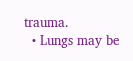trauma.
  • Lungs may be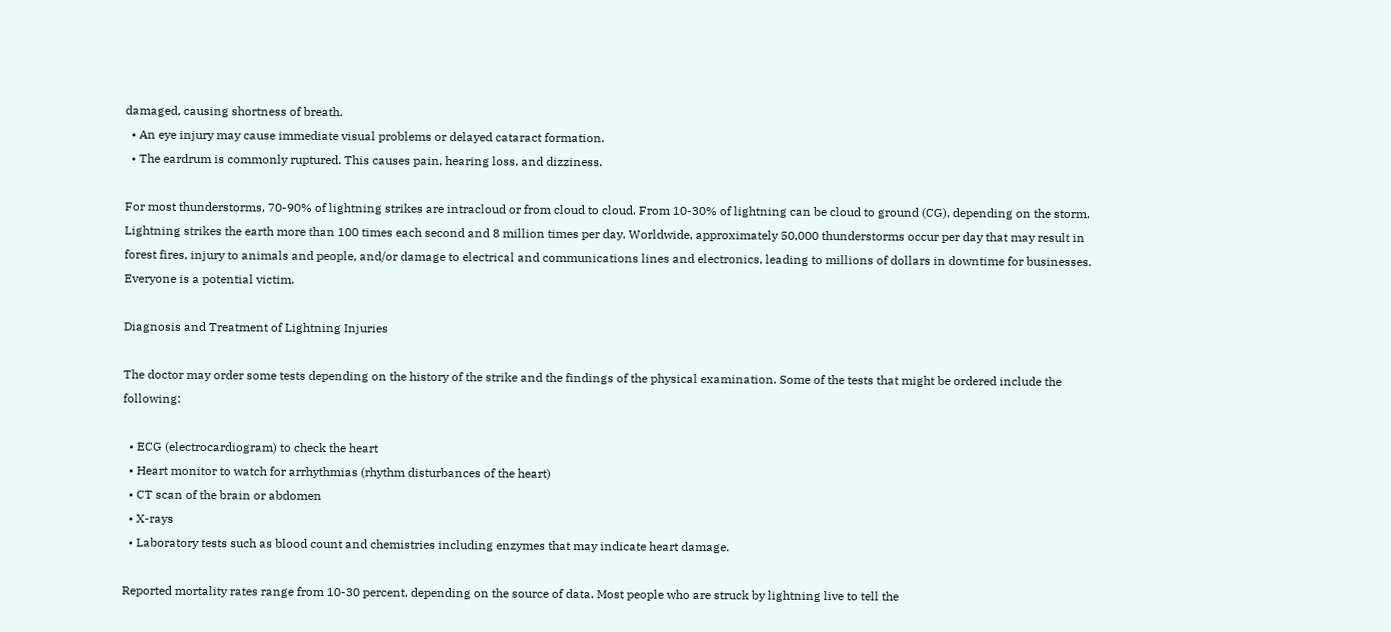damaged, causing shortness of breath.
  • An eye injury may cause immediate visual problems or delayed cataract formation.
  • The eardrum is commonly ruptured. This causes pain, hearing loss, and dizziness.

For most thunderstorms, 70-90% of lightning strikes are intracloud or from cloud to cloud. From 10-30% of lightning can be cloud to ground (CG), depending on the storm. Lightning strikes the earth more than 100 times each second and 8 million times per day. Worldwide, approximately 50,000 thunderstorms occur per day that may result in forest fires, injury to animals and people, and/or damage to electrical and communications lines and electronics, leading to millions of dollars in downtime for businesses. Everyone is a potential victim.

Diagnosis and Treatment of Lightning Injuries

The doctor may order some tests depending on the history of the strike and the findings of the physical examination. Some of the tests that might be ordered include the following:

  • ECG (electrocardiogram) to check the heart
  • Heart monitor to watch for arrhythmias (rhythm disturbances of the heart)
  • CT scan of the brain or abdomen
  • X-rays
  • Laboratory tests such as blood count and chemistries including enzymes that may indicate heart damage.

Reported mortality rates range from 10-30 percent, depending on the source of data. Most people who are struck by lightning live to tell the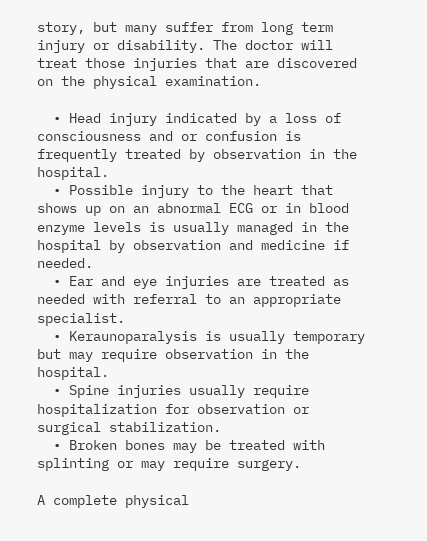story, but many suffer from long term injury or disability. The doctor will treat those injuries that are discovered on the physical examination.

  • Head injury indicated by a loss of consciousness and or confusion is frequently treated by observation in the hospital.
  • Possible injury to the heart that shows up on an abnormal ECG or in blood enzyme levels is usually managed in the hospital by observation and medicine if needed.
  • Ear and eye injuries are treated as needed with referral to an appropriate specialist.
  • Keraunoparalysis is usually temporary but may require observation in the hospital.
  • Spine injuries usually require hospitalization for observation or surgical stabilization.
  • Broken bones may be treated with splinting or may require surgery.

A complete physical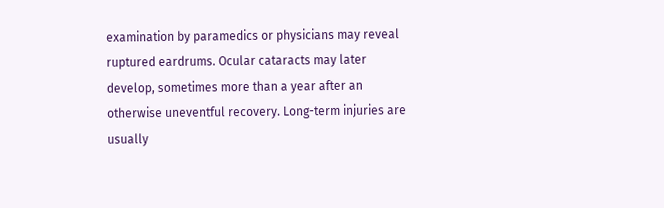examination by paramedics or physicians may reveal ruptured eardrums. Ocular cataracts may later develop, sometimes more than a year after an otherwise uneventful recovery. Long-term injuries are usually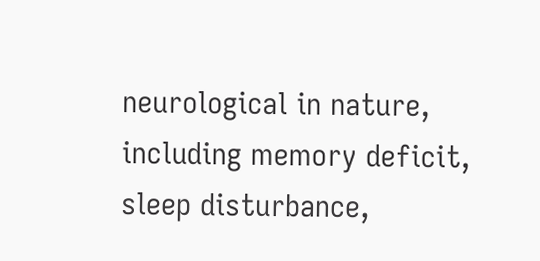neurological in nature, including memory deficit, sleep disturbance,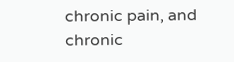chronic pain, and chronic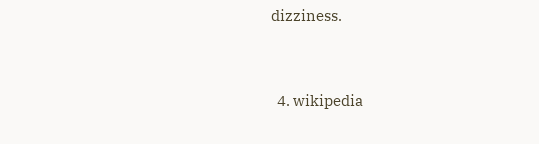dizziness.



  4. wikipedia